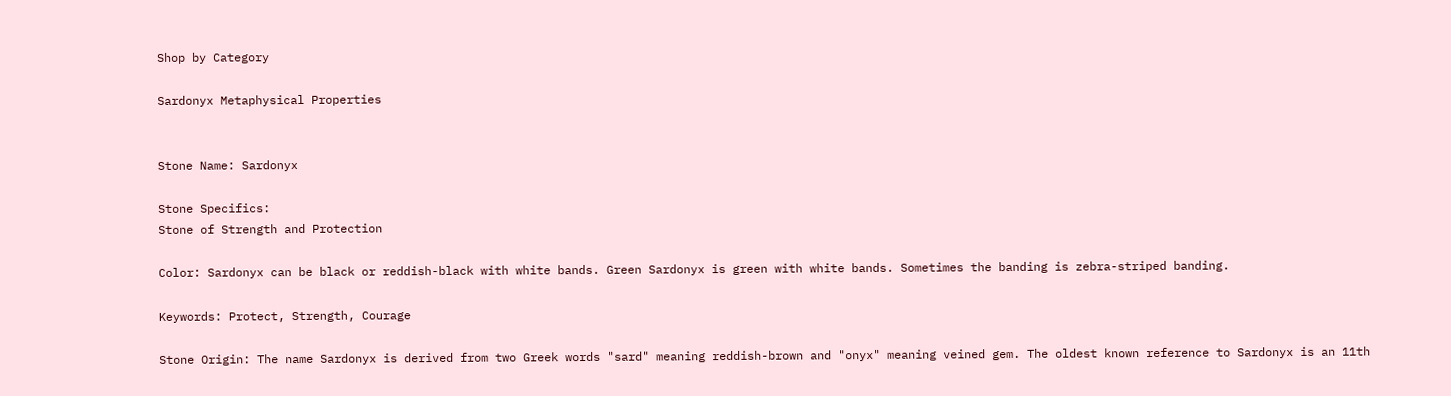Shop by Category

Sardonyx Metaphysical Properties


Stone Name: Sardonyx

Stone Specifics:
Stone of Strength and Protection

Color: Sardonyx can be black or reddish-black with white bands. Green Sardonyx is green with white bands. Sometimes the banding is zebra-striped banding.

Keywords: Protect, Strength, Courage

Stone Origin: The name Sardonyx is derived from two Greek words "sard" meaning reddish-brown and "onyx" meaning veined gem. The oldest known reference to Sardonyx is an 11th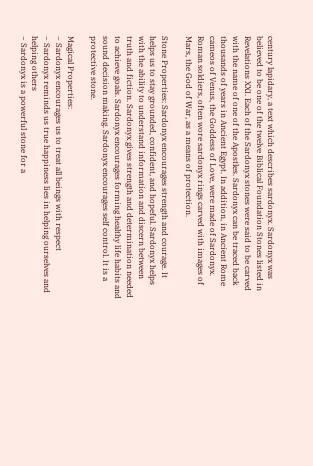century lapidary, a text which describes sardonyx. Sardonyx was believed to be one of the twelve Biblical Foundation Stones listed in Revelations XXI. Each of the Sardonyx stones were said to be carved with the name of one of the Apostles. Sardonyx can be traced back thousands of years in Ancient Egypt. In addition, in Ancient Rome cameos of Venus, the Goddess of Love, were made of Sardonyx. Roman soldiers, often wore sardonyx rings carved with images of Mars, the God of War, as a means of protection.

Stone Properties: Sardonyx encourages strength and courage. It helps us to stay grounded, confident, and hopeful. Sardonyx helps with the ability to understand information and discern between truth and fiction. Sardonyx gives strength and determination needed to achieve goals. Sardonyx encourages forming healthy life habits and sound decision making. Sardonyx encourages self control. It is a protective stone.

Magical Properties:
~ Sardonyx encourages us to treat all beings with respect
~ Sardonyx reminds us true happiness lies in helping ourselves and helping others
~ Sardonyx is a powerful stone for a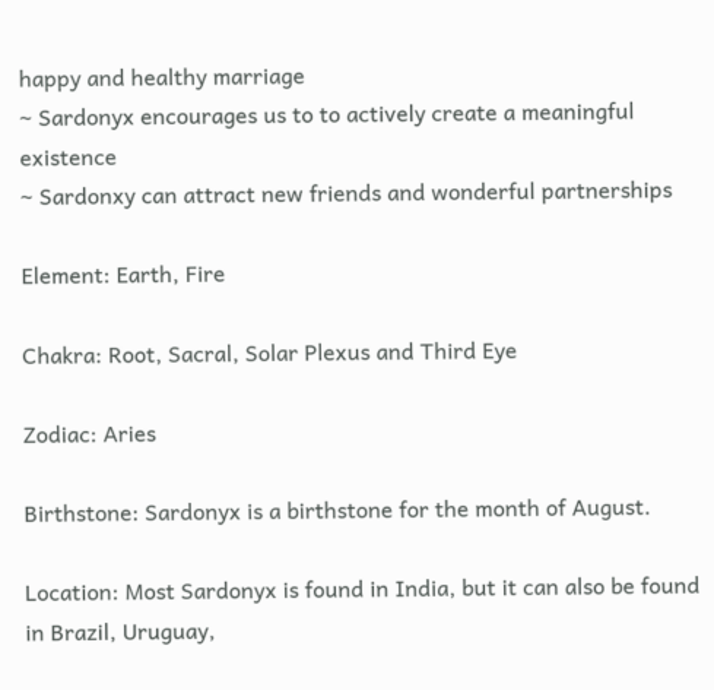happy and healthy marriage
~ Sardonyx encourages us to to actively create a meaningful existence
~ Sardonxy can attract new friends and wonderful partnerships

Element: Earth, Fire

Chakra: Root, Sacral, Solar Plexus and Third Eye

Zodiac: Aries

Birthstone: Sardonyx is a birthstone for the month of August.

Location: Most Sardonyx is found in India, but it can also be found in Brazil, Uruguay,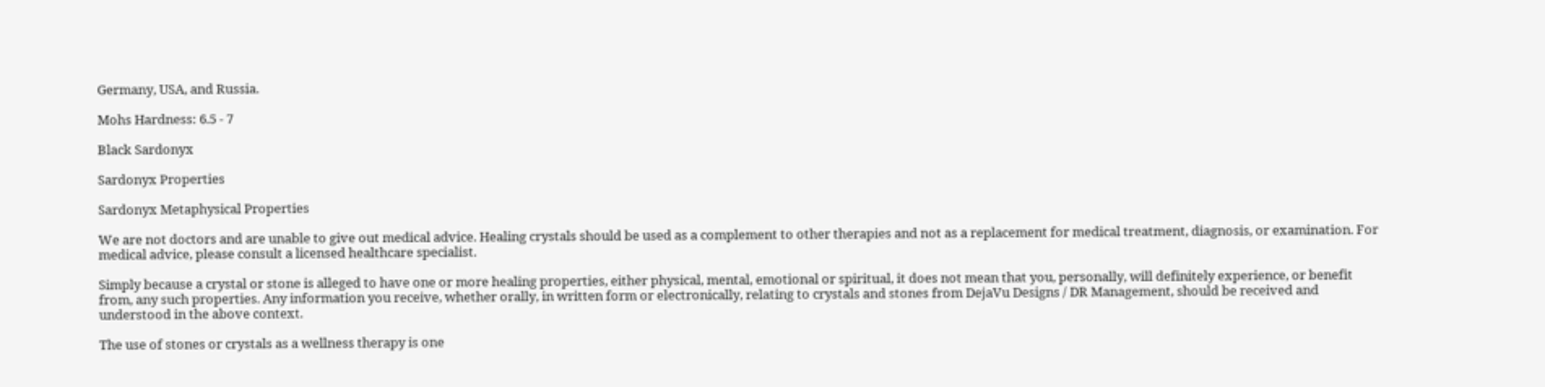Germany, USA, and Russia.

Mohs Hardness: 6.5 - 7

Black Sardonyx

Sardonyx Properties

Sardonyx Metaphysical Properties

We are not doctors and are unable to give out medical advice. Healing crystals should be used as a complement to other therapies and not as a replacement for medical treatment, diagnosis, or examination. For medical advice, please consult a licensed healthcare specialist.

Simply because a crystal or stone is alleged to have one or more healing properties, either physical, mental, emotional or spiritual, it does not mean that you, personally, will definitely experience, or benefit from, any such properties. Any information you receive, whether orally, in written form or electronically, relating to crystals and stones from DejaVu Designs / DR Management, should be received and understood in the above context.

The use of stones or crystals as a wellness therapy is one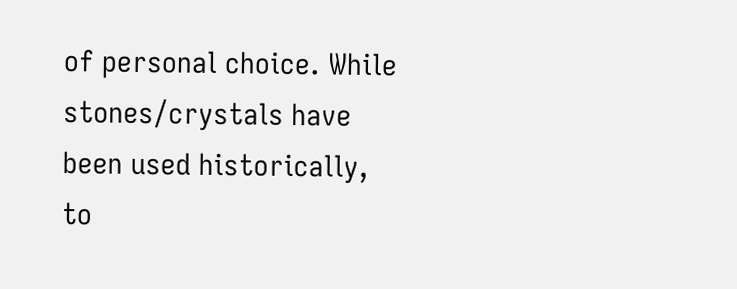of personal choice. While stones/crystals have been used historically, to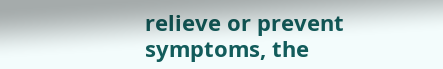relieve or prevent symptoms, the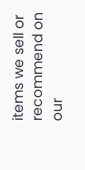items we sell or recommend on our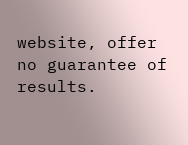website, offer no guarantee of results.